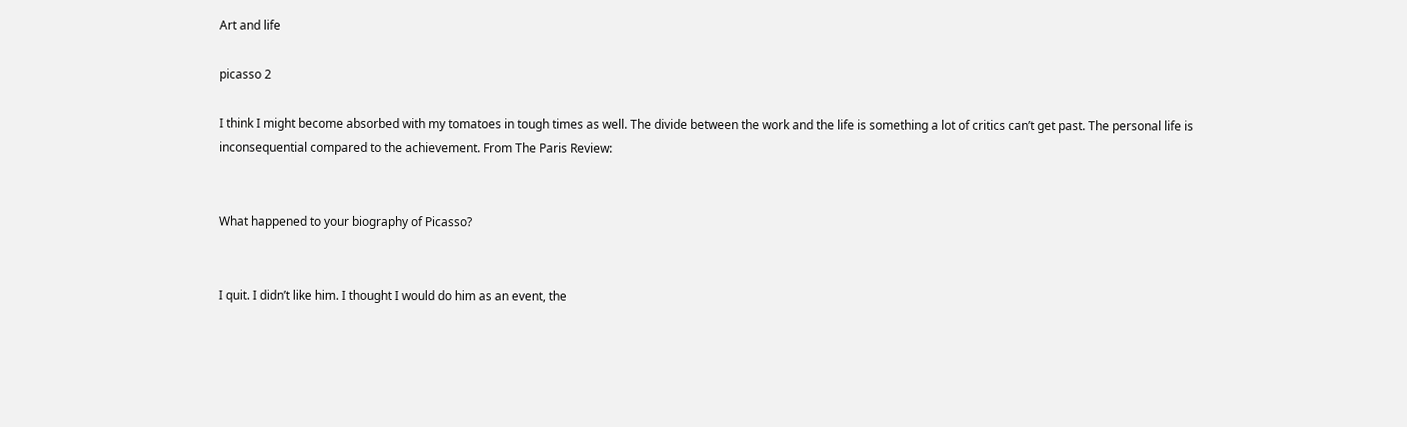Art and life

picasso 2

I think I might become absorbed with my tomatoes in tough times as well. The divide between the work and the life is something a lot of critics can’t get past. The personal life is inconsequential compared to the achievement. From The Paris Review:


What happened to your biography of Picasso?


I quit. I didn’t like him. I thought I would do him as an event, the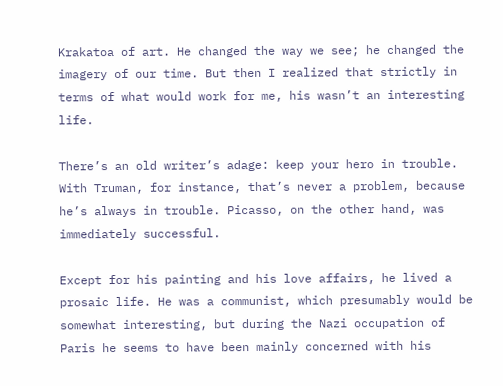Krakatoa of art. He changed the way we see; he changed the imagery of our time. But then I realized that strictly in terms of what would work for me, his wasn’t an interesting life.

There’s an old writer’s adage: keep your hero in trouble. With Truman, for instance, that’s never a problem, because he’s always in trouble. Picasso, on the other hand, was immediately successful.

Except for his painting and his love affairs, he lived a prosaic life. He was a communist, which presumably would be somewhat interesting, but during the Nazi occupation of Paris he seems to have been mainly concerned with his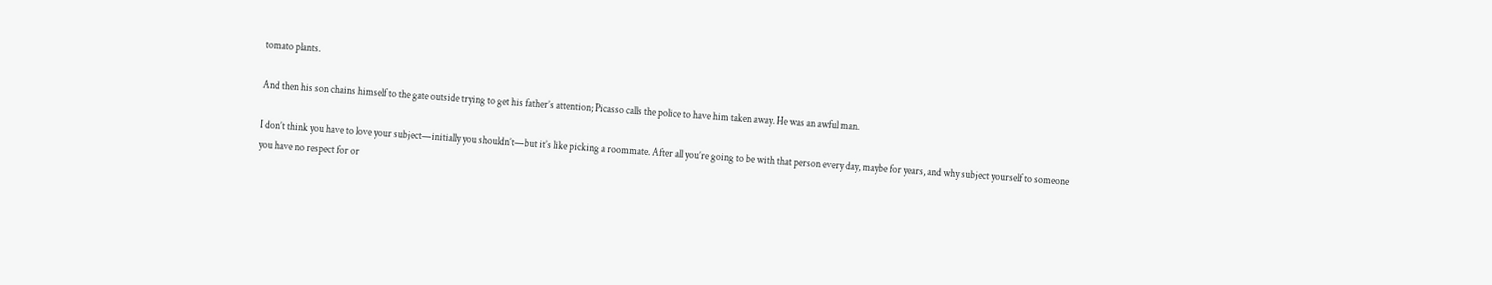tomato plants.

And then his son chains himself to the gate outside trying to get his father’s attention; Picasso calls the police to have him taken away. He was an awful man.

I don’t think you have to love your subject—initially you shouldn’t—but it’s like picking a roommate. After all you’re going to be with that person every day, maybe for years, and why subject yourself to someone you have no respect for or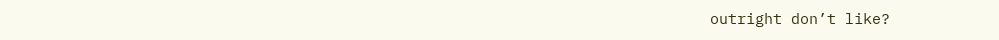outright don’t like?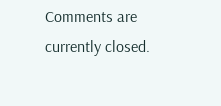Comments are currently closed.